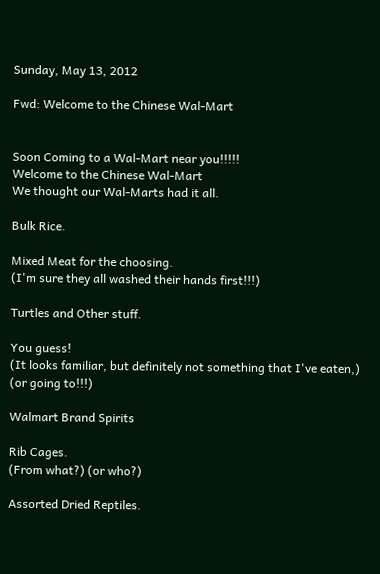Sunday, May 13, 2012

Fwd: Welcome to the Chinese Wal-Mart


Soon Coming to a Wal-Mart near you!!!!!
Welcome to the Chinese Wal-Mart
We thought our Wal-Marts had it all.

Bulk Rice.

Mixed Meat for the choosing.
(I'm sure they all washed their hands first!!!)

Turtles and Other stuff.

You guess!
(It looks familiar, but definitely not something that I've eaten,)
(or going to!!!)

Walmart Brand Spirits

Rib Cages.
(From what?) (or who?)

Assorted Dried Reptiles.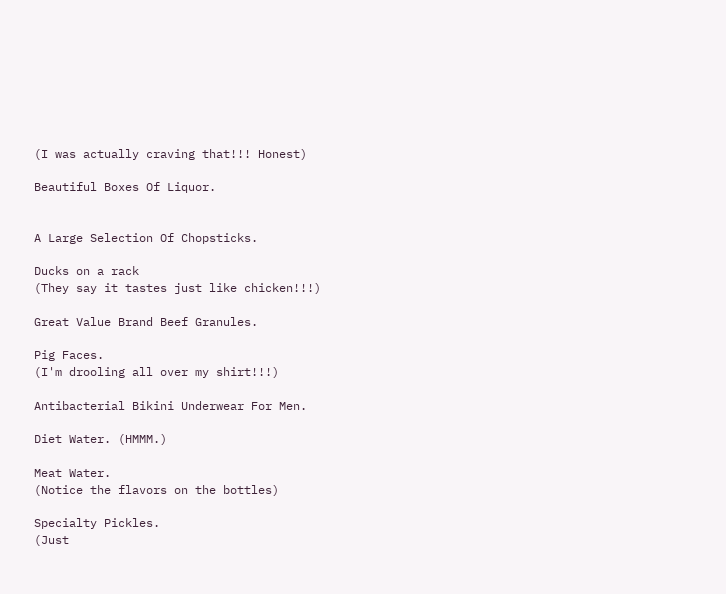(I was actually craving that!!! Honest)

Beautiful Boxes Of Liquor.


A Large Selection Of Chopsticks.

Ducks on a rack
(They say it tastes just like chicken!!!)

Great Value Brand Beef Granules.

Pig Faces.
(I'm drooling all over my shirt!!!)

Antibacterial Bikini Underwear For Men.

Diet Water. (HMMM.)

Meat Water.
(Notice the flavors on the bottles)

Specialty Pickles.
(Just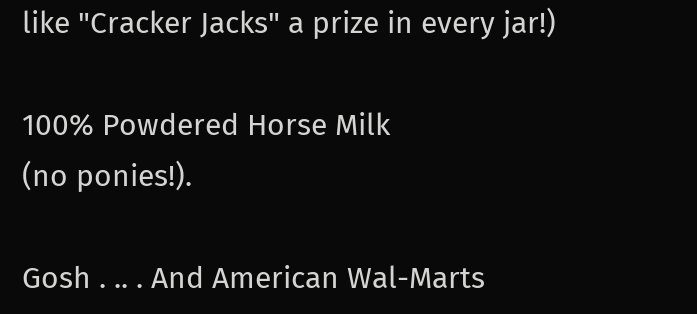like "Cracker Jacks" a prize in every jar!)

100% Powdered Horse Milk
(no ponies!).

Gosh . .. . And American Wal-Marts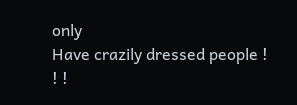only
Have crazily dressed people ! ! !